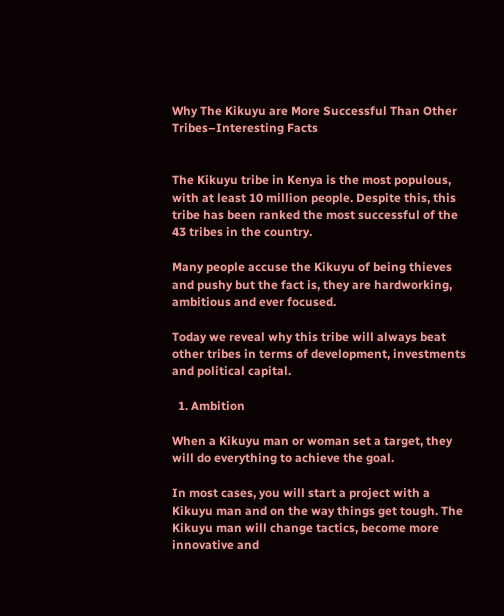Why The Kikuyu are More Successful Than Other Tribes–Interesting Facts


The Kikuyu tribe in Kenya is the most populous, with at least 10 million people. Despite this, this tribe has been ranked the most successful of the 43 tribes in the country.

Many people accuse the Kikuyu of being thieves and pushy but the fact is, they are hardworking, ambitious and ever focused.

Today we reveal why this tribe will always beat other tribes in terms of development, investments and political capital.

  1. Ambition

When a Kikuyu man or woman set a target, they will do everything to achieve the goal.

In most cases, you will start a project with a Kikuyu man and on the way things get tough. The Kikuyu man will change tactics, become more innovative and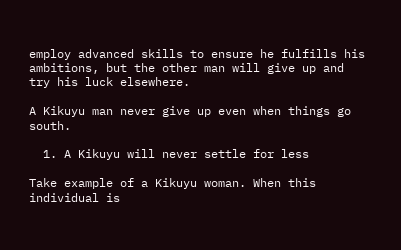employ advanced skills to ensure he fulfills his ambitions, but the other man will give up and try his luck elsewhere.

A Kikuyu man never give up even when things go south.

  1. A Kikuyu will never settle for less

Take example of a Kikuyu woman. When this individual is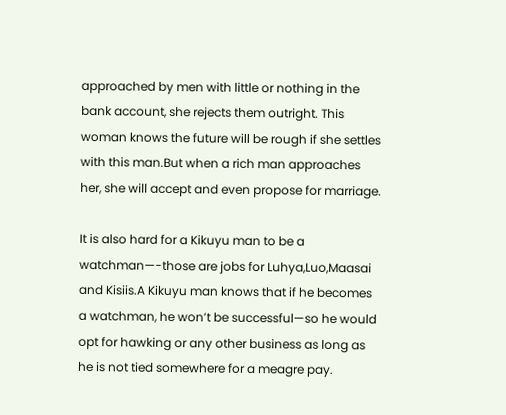approached by men with little or nothing in the bank account, she rejects them outright. This woman knows the future will be rough if she settles with this man.But when a rich man approaches her, she will accept and even propose for marriage.

It is also hard for a Kikuyu man to be a watchman—-those are jobs for Luhya,Luo,Maasai and Kisiis.A Kikuyu man knows that if he becomes a watchman, he won’t be successful—so he would opt for hawking or any other business as long as he is not tied somewhere for a meagre pay.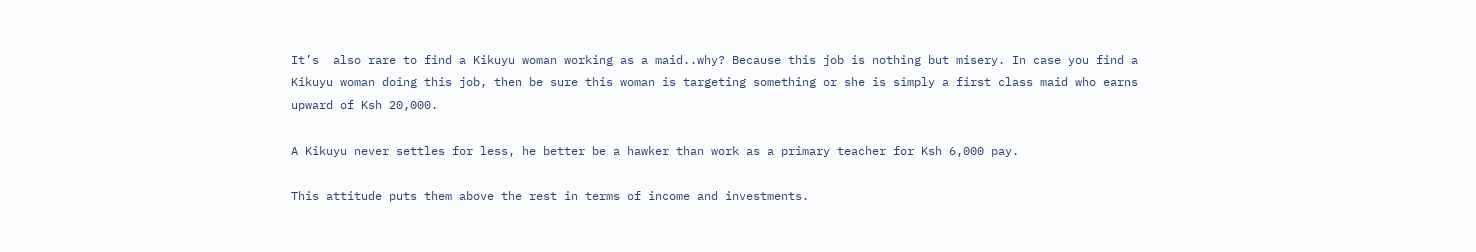It’s  also rare to find a Kikuyu woman working as a maid..why? Because this job is nothing but misery. In case you find a Kikuyu woman doing this job, then be sure this woman is targeting something or she is simply a first class maid who earns upward of Ksh 20,000.

A Kikuyu never settles for less, he better be a hawker than work as a primary teacher for Ksh 6,000 pay.

This attitude puts them above the rest in terms of income and investments.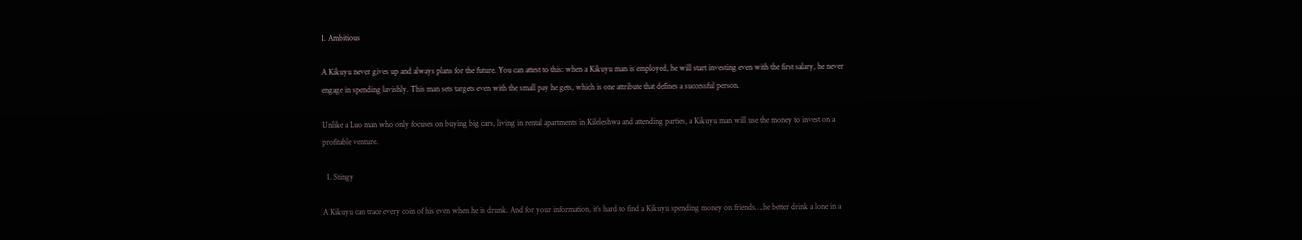1. Ambitious

A Kikuyu never gives up and always plans for the future. You can attest to this: when a Kikuyu man is employed, he will start investing even with the first salary, he never engage in spending lavishly. This man sets targets even with the small pay he gets, which is one attribute that defines a successful person.

Unlike a Luo man who only focuses on buying big cars, living in rental apartments in Kileleshwa and attending parties, a Kikuyu man will use the money to invest on a profitable venture.

  1. Stingy

A Kikuyu can trace every coin of his even when he is drunk. And for your information, it’s hard to find a Kikuyu spending money on friends….he better drink a lone in a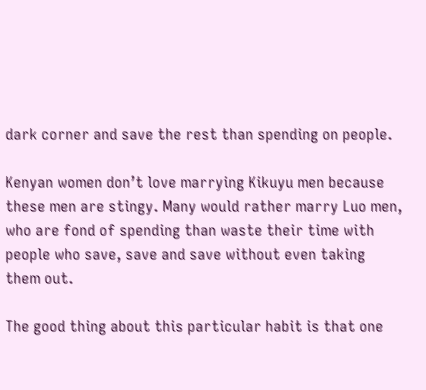dark corner and save the rest than spending on people.

Kenyan women don’t love marrying Kikuyu men because these men are stingy. Many would rather marry Luo men, who are fond of spending than waste their time with people who save, save and save without even taking them out.

The good thing about this particular habit is that one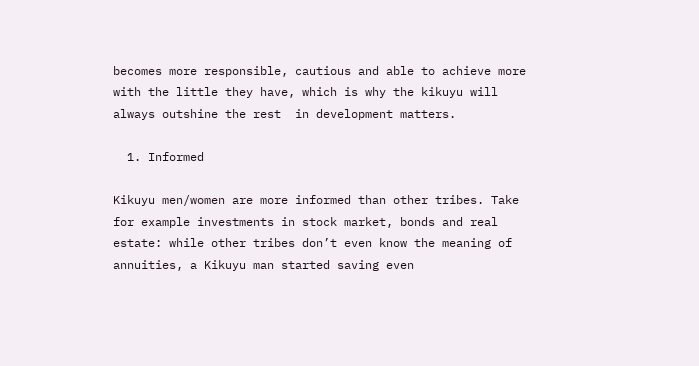becomes more responsible, cautious and able to achieve more with the little they have, which is why the kikuyu will always outshine the rest  in development matters.

  1. Informed

Kikuyu men/women are more informed than other tribes. Take for example investments in stock market, bonds and real estate: while other tribes don’t even know the meaning of annuities, a Kikuyu man started saving even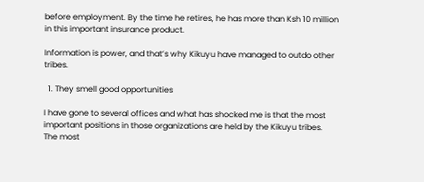before employment. By the time he retires, he has more than Ksh 10 million in this important insurance product.

Information is power, and that’s why Kikuyu have managed to outdo other tribes.

  1. They smell good opportunities

I have gone to several offices and what has shocked me is that the most important positions in those organizations are held by the Kikuyu tribes. The most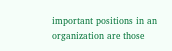important positions in an organization are those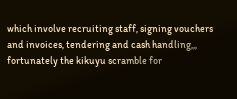which involve recruiting staff, signing vouchers and invoices, tendering and cash handling,,, fortunately the kikuyu scramble for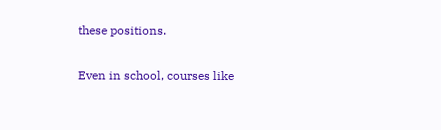these positions.

Even in school, courses like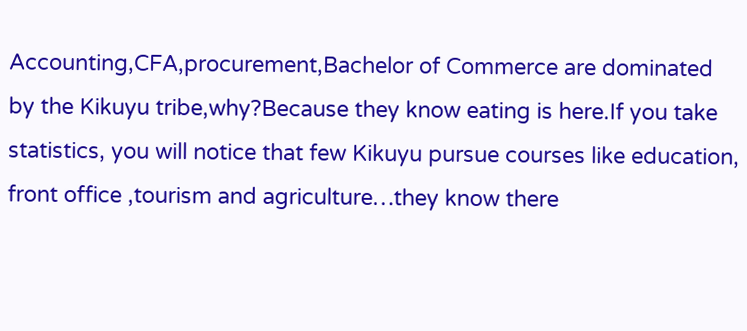Accounting,CFA,procurement,Bachelor of Commerce are dominated by the Kikuyu tribe,why?Because they know eating is here.If you take statistics, you will notice that few Kikuyu pursue courses like education, front office ,tourism and agriculture…they know there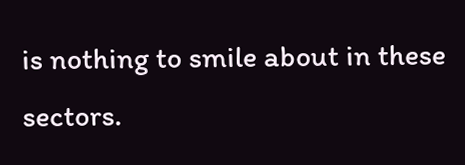is nothing to smile about in these sectors.